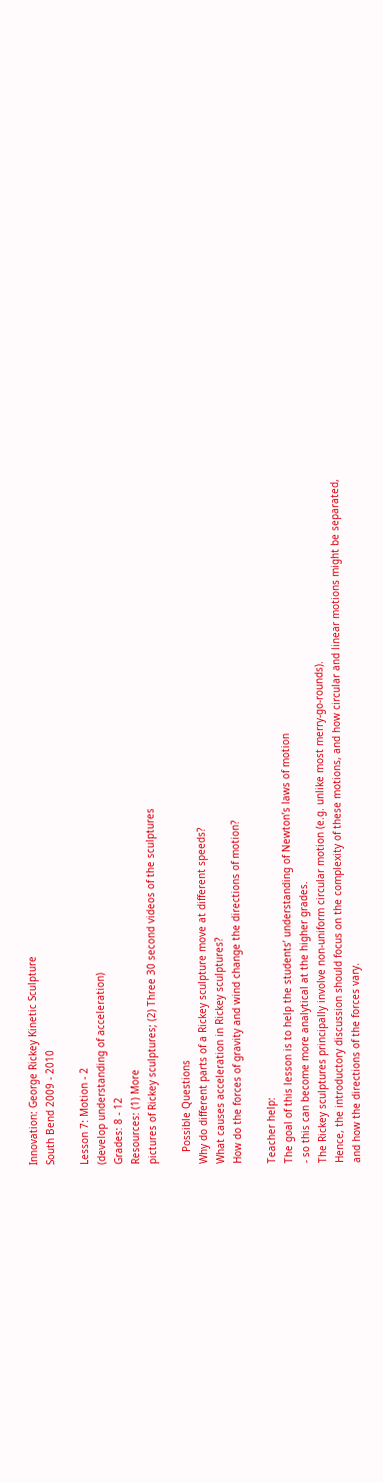Innovation: George Rickey Kinetic Sculpture
South Bend 2009 - 2010

Lesson 7: Motion - 2
(develop understanding of acceleration)
Grades: 8 - 12
Resources: (1) More
pictures of Rickey sculptures; (2) Three 30 second videos of the sculptures

    Possible Questions
Why do different parts of a Rickey sculpture move at different speeds?
What causes acceleration in Rickey sculptures?
How do the forces of gravity and wind change the directions of motion?

Teacher help:
The goal of this lesson is to help the students’ understanding of Newton’s laws of motion
- so this can become more analytical at the higher grades.
The Rickey sculptures principally involve non-uniform circular motion (e.g. unlike most merry-go-rounds).
Hence, the introductory discussion should focus on the complexity of these motions, and how circular and linear motions might be separated,
and how the directions of the forces vary.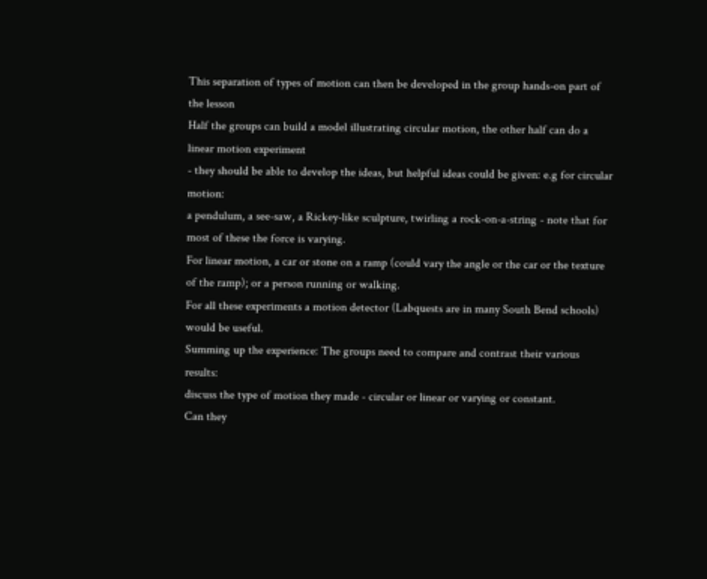This separation of types of motion can then be developed in the group hands-on part of the lesson
Half the groups can build a model illustrating circular motion, the other half can do a linear motion experiment
- they should be able to develop the ideas, but helpful ideas could be given: e.g for circular motion:
a pendulum, a see-saw, a Rickey-like sculpture, twirling a rock-on-a-string - note that for most of these the force is varying.
For linear motion, a car or stone on a ramp (could vary the angle or the car or the texture of the ramp); or a person running or walking.
For all these experiments a motion detector (Labquests are in many South Bend schools) would be useful.
Summing up the experience: The groups need to compare and contrast their various results:
discuss the type of motion they made - circular or linear or varying or constant.
Can they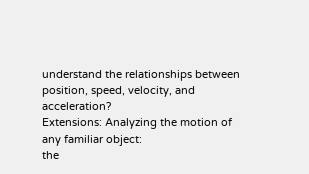understand the relationships between position, speed, velocity, and acceleration?
Extensions: Analyzing the motion of any familiar object:
the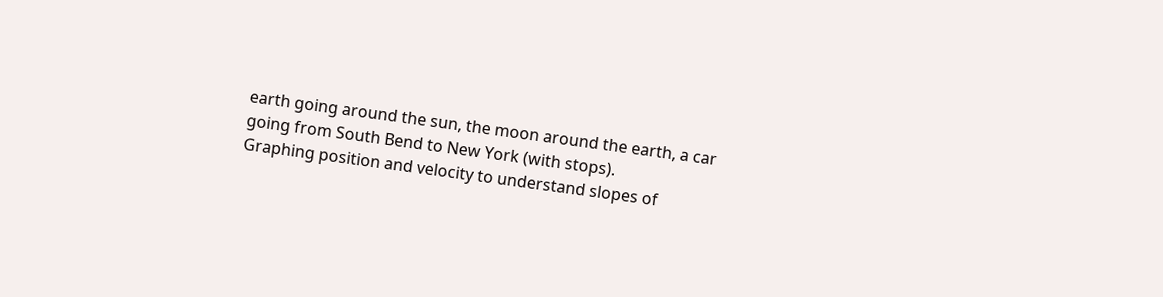earth going around the sun, the moon around the earth, a car going from South Bend to New York (with stops).
Graphing position and velocity to understand slopes of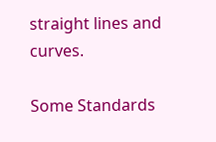straight lines and curves.

Some Standards